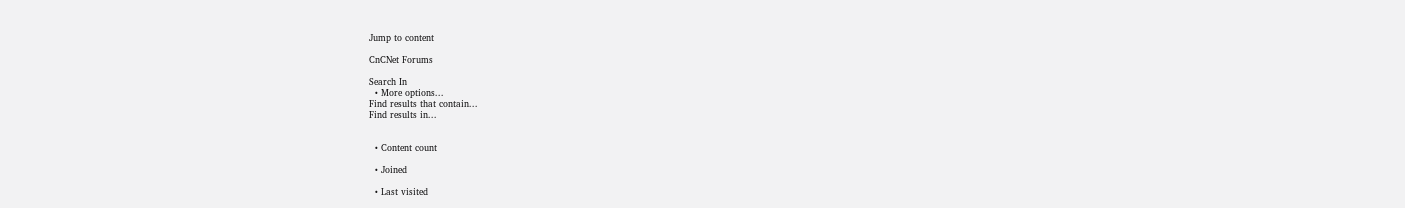Jump to content

CnCNet Forums

Search In
  • More options...
Find results that contain...
Find results in...


  • Content count

  • Joined

  • Last visited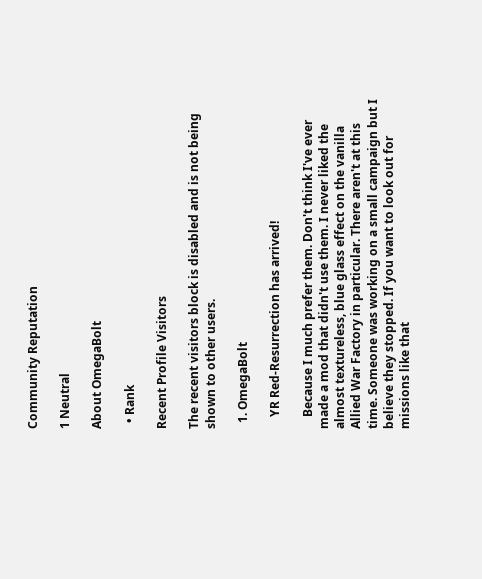Community Reputation

1 Neutral

About OmegaBolt

  • Rank

Recent Profile Visitors

The recent visitors block is disabled and is not being shown to other users.

  1. OmegaBolt

    YR Red-Resurrection has arrived!

    Because I much prefer them. Don't think I've ever made a mod that didn't use them. I never liked the almost textureless, blue glass effect on the vanilla Allied War Factory in particular. There aren't at this time. Someone was working on a small campaign but I believe they stopped. If you want to look out for missions like that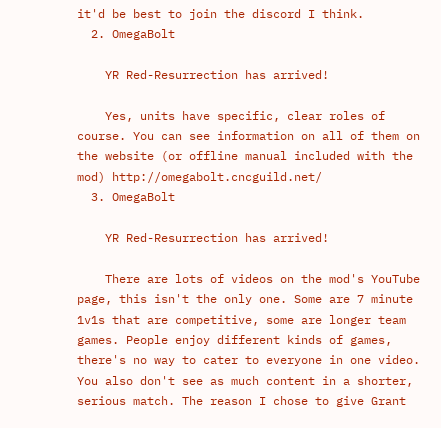it'd be best to join the discord I think.
  2. OmegaBolt

    YR Red-Resurrection has arrived!

    Yes, units have specific, clear roles of course. You can see information on all of them on the website (or offline manual included with the mod) http://omegabolt.cncguild.net/
  3. OmegaBolt

    YR Red-Resurrection has arrived!

    There are lots of videos on the mod's YouTube page, this isn't the only one. Some are 7 minute 1v1s that are competitive, some are longer team games. People enjoy different kinds of games, there's no way to cater to everyone in one video. You also don't see as much content in a shorter, serious match. The reason I chose to give Grant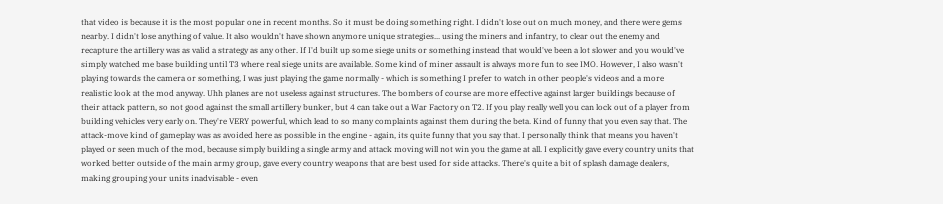that video is because it is the most popular one in recent months. So it must be doing something right. I didn't lose out on much money, and there were gems nearby. I didn't lose anything of value. It also wouldn't have shown anymore unique strategies... using the miners and infantry, to clear out the enemy and recapture the artillery was as valid a strategy as any other. If I'd built up some siege units or something instead that would've been a lot slower and you would've simply watched me base building until T3 where real siege units are available. Some kind of miner assault is always more fun to see IMO. However, I also wasn't playing towards the camera or something, I was just playing the game normally - which is something I prefer to watch in other people's videos and a more realistic look at the mod anyway. Uhh planes are not useless against structures. The bombers of course are more effective against larger buildings because of their attack pattern, so not good against the small artillery bunker, but 4 can take out a War Factory on T2. If you play really well you can lock out of a player from building vehicles very early on. They're VERY powerful, which lead to so many complaints against them during the beta. Kind of funny that you even say that. The attack-move kind of gameplay was as avoided here as possible in the engine - again, its quite funny that you say that. I personally think that means you haven't played or seen much of the mod, because simply building a single army and attack moving will not win you the game at all. I explicitly gave every country units that worked better outside of the main army group, gave every country weapons that are best used for side attacks. There's quite a bit of splash damage dealers, making grouping your units inadvisable - even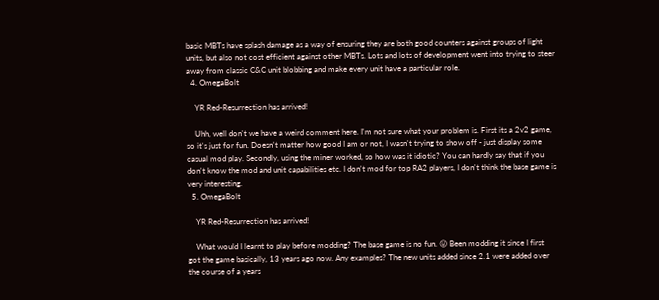basic MBTs have splash damage as a way of ensuring they are both good counters against groups of light units, but also not cost efficient against other MBTs. Lots and lots of development went into trying to steer away from classic C&C unit blobbing and make every unit have a particular role.
  4. OmegaBolt

    YR Red-Resurrection has arrived!

    Uhh, well don't we have a weird comment here. I'm not sure what your problem is. First its a 2v2 game, so it's just for fun. Doesn't matter how good I am or not, I wasn't trying to show off - just display some casual mod play. Secondly, using the miner worked, so how was it idiotic? You can hardly say that if you don't know the mod and unit capabilities etc. I don't mod for top RA2 players, I don't think the base game is very interesting.
  5. OmegaBolt

    YR Red-Resurrection has arrived!

    What would I learnt to play before modding? The base game is no fun. 😛 Been modding it since I first got the game basically, 13 years ago now. Any examples? The new units added since 2.1 were added over the course of a years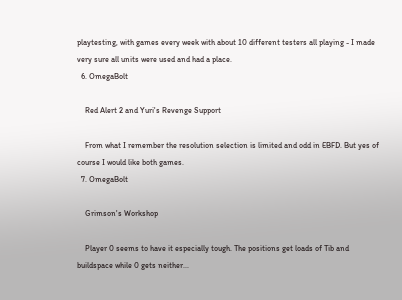playtesting, with games every week with about 10 different testers all playing - I made very sure all units were used and had a place.
  6. OmegaBolt

    Red Alert 2 and Yuri's Revenge Support

    From what I remember the resolution selection is limited and odd in EBFD. But yes of course I would like both games.
  7. OmegaBolt

    Grimson's Workshop

    Player 0 seems to have it especially tough. The positions get loads of Tib and buildspace while 0 gets neither...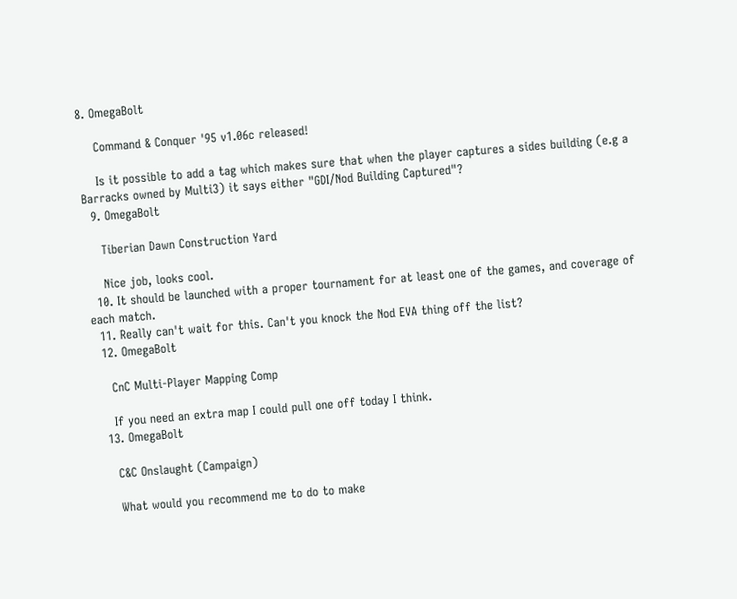8. OmegaBolt

    Command & Conquer '95 v1.06c released!

    Is it possible to add a tag which makes sure that when the player captures a sides building (e.g a Barracks owned by Multi3) it says either "GDI/Nod Building Captured"?
  9. OmegaBolt

    Tiberian Dawn Construction Yard

    Nice job, looks cool.
  10. It should be launched with a proper tournament for at least one of the games, and coverage of each match.
  11. Really can't wait for this. Can't you knock the Nod EVA thing off the list?
  12. OmegaBolt

    CnC Multi-Player Mapping Comp

    If you need an extra map I could pull one off today I think.
  13. OmegaBolt

    C&C Onslaught (Campaign)

    What would you recommend me to do to make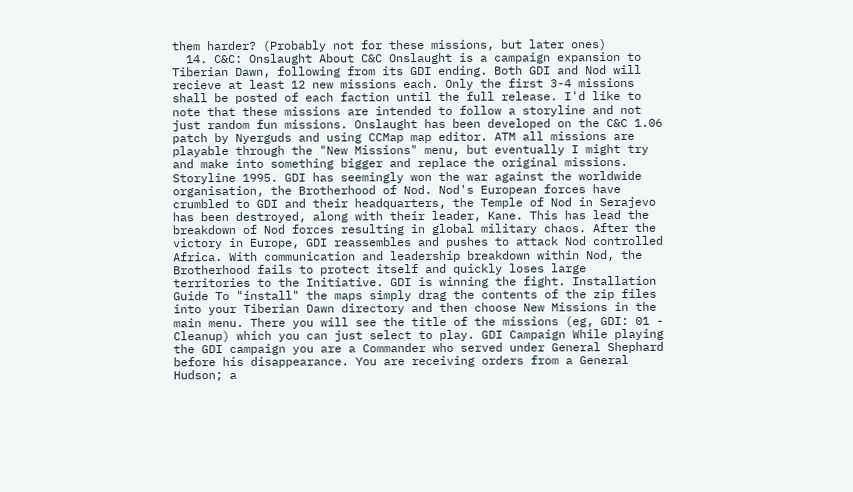them harder? (Probably not for these missions, but later ones)
  14. C&C: Onslaught About C&C Onslaught is a campaign expansion to Tiberian Dawn, following from its GDI ending. Both GDI and Nod will recieve at least 12 new missions each. Only the first 3-4 missions shall be posted of each faction until the full release. I'd like to note that these missions are intended to follow a storyline and not just random fun missions. Onslaught has been developed on the C&C 1.06 patch by Nyerguds and using CCMap map editor. ATM all missions are playable through the "New Missions" menu, but eventually I might try and make into something bigger and replace the original missions. Storyline 1995. GDI has seemingly won the war against the worldwide organisation, the Brotherhood of Nod. Nod's European forces have crumbled to GDI and their headquarters, the Temple of Nod in Serajevo has been destroyed, along with their leader, Kane. This has lead the breakdown of Nod forces resulting in global military chaos. After the victory in Europe, GDI reassembles and pushes to attack Nod controlled Africa. With communication and leadership breakdown within Nod, the Brotherhood fails to protect itself and quickly loses large territories to the Initiative. GDI is winning the fight. Installation Guide To "install" the maps simply drag the contents of the zip files into your Tiberian Dawn directory and then choose New Missions in the main menu. There you will see the title of the missions (eg, GDI: 01 - Cleanup) which you can just select to play. GDI Campaign While playing the GDI campaign you are a Commander who served under General Shephard before his disappearance. You are receiving orders from a General Hudson; a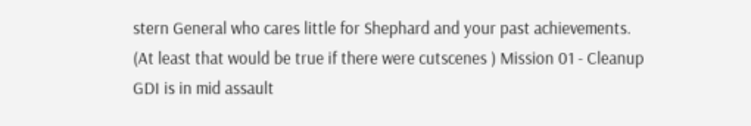stern General who cares little for Shephard and your past achievements. (At least that would be true if there were cutscenes ) Mission 01 - Cleanup GDI is in mid assault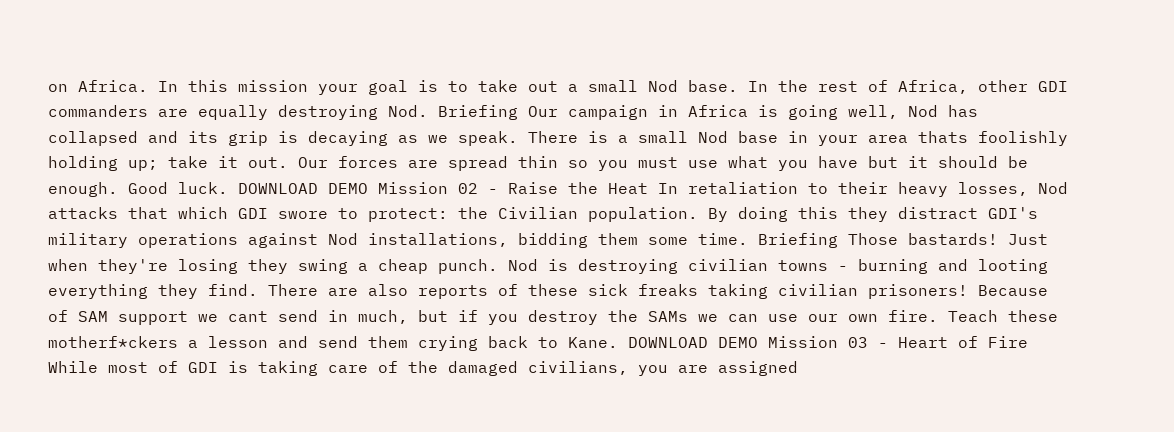on Africa. In this mission your goal is to take out a small Nod base. In the rest of Africa, other GDI commanders are equally destroying Nod. Briefing Our campaign in Africa is going well, Nod has collapsed and its grip is decaying as we speak. There is a small Nod base in your area thats foolishly holding up; take it out. Our forces are spread thin so you must use what you have but it should be enough. Good luck. DOWNLOAD DEMO Mission 02 - Raise the Heat In retaliation to their heavy losses, Nod attacks that which GDI swore to protect: the Civilian population. By doing this they distract GDI's military operations against Nod installations, bidding them some time. Briefing Those bastards! Just when they're losing they swing a cheap punch. Nod is destroying civilian towns - burning and looting everything they find. There are also reports of these sick freaks taking civilian prisoners! Because of SAM support we cant send in much, but if you destroy the SAMs we can use our own fire. Teach these motherf*ckers a lesson and send them crying back to Kane. DOWNLOAD DEMO Mission 03 - Heart of Fire While most of GDI is taking care of the damaged civilians, you are assigned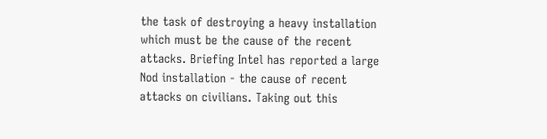the task of destroying a heavy installation which must be the cause of the recent attacks. Briefing Intel has reported a large Nod installation - the cause of recent attacks on civilians. Taking out this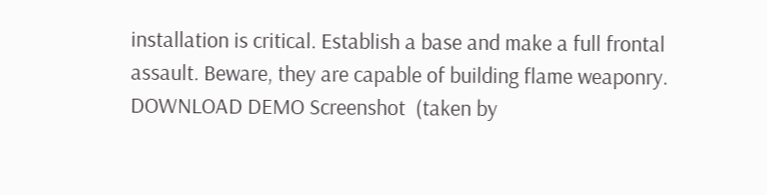installation is critical. Establish a base and make a full frontal assault. Beware, they are capable of building flame weaponry. DOWNLOAD DEMO Screenshot  (taken by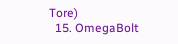Tore)
  15. OmegaBolt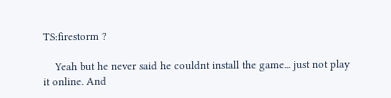TS:firestorm ?

    Yeah but he never said he couldnt install the game... just not play it online. And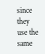since they use the same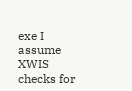exe I assume XWIS checks for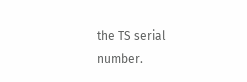the TS serial number.